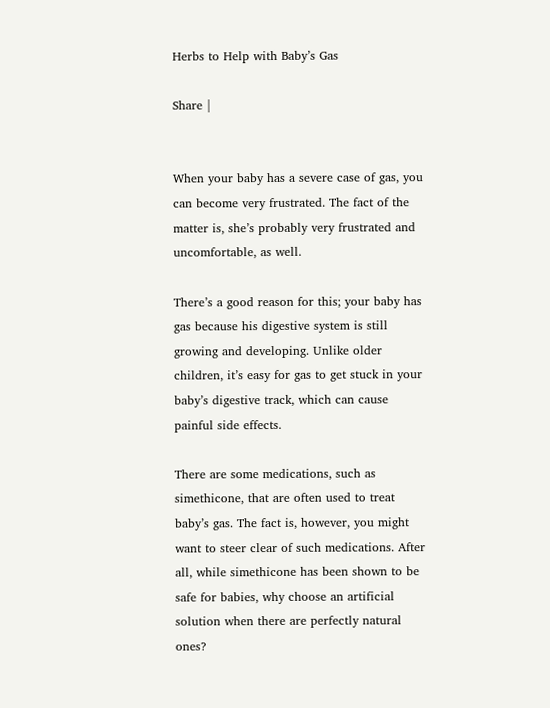Herbs to Help with Baby’s Gas

Share |


When your baby has a severe case of gas, you can become very frustrated. The fact of the matter is, she’s probably very frustrated and uncomfortable, as well.

There’s a good reason for this; your baby has gas because his digestive system is still growing and developing. Unlike older children, it’s easy for gas to get stuck in your baby’s digestive track, which can cause painful side effects.

There are some medications, such as simethicone, that are often used to treat baby’s gas. The fact is, however, you might want to steer clear of such medications. After all, while simethicone has been shown to be safe for babies, why choose an artificial solution when there are perfectly natural ones?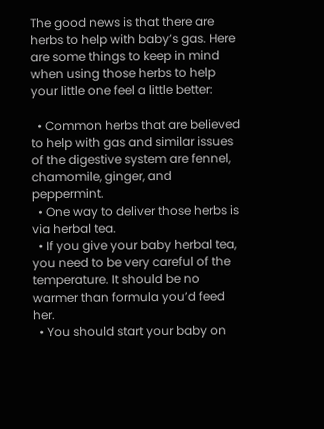The good news is that there are herbs to help with baby’s gas. Here are some things to keep in mind when using those herbs to help your little one feel a little better:

  • Common herbs that are believed to help with gas and similar issues of the digestive system are fennel, chamomile, ginger, and peppermint.
  • One way to deliver those herbs is via herbal tea.
  • If you give your baby herbal tea, you need to be very careful of the temperature. It should be no warmer than formula you’d feed her.
  • You should start your baby on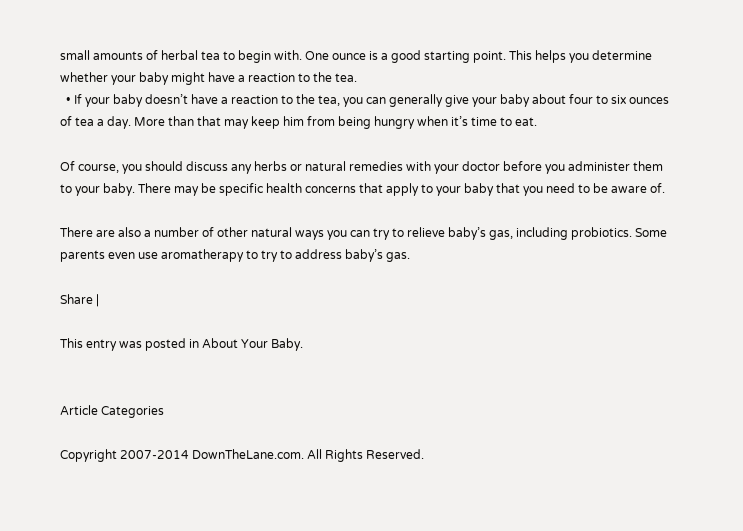small amounts of herbal tea to begin with. One ounce is a good starting point. This helps you determine whether your baby might have a reaction to the tea.
  • If your baby doesn’t have a reaction to the tea, you can generally give your baby about four to six ounces of tea a day. More than that may keep him from being hungry when it’s time to eat.

Of course, you should discuss any herbs or natural remedies with your doctor before you administer them to your baby. There may be specific health concerns that apply to your baby that you need to be aware of.

There are also a number of other natural ways you can try to relieve baby’s gas, including probiotics. Some parents even use aromatherapy to try to address baby’s gas.

Share |

This entry was posted in About Your Baby.


Article Categories

Copyright 2007-2014 DownTheLane.com. All Rights Reserved.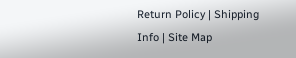Return Policy | Shipping Info | Site Map